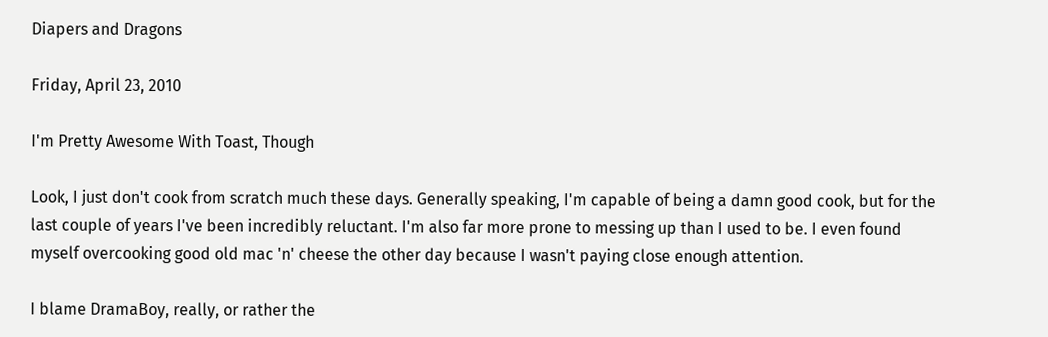Diapers and Dragons

Friday, April 23, 2010

I'm Pretty Awesome With Toast, Though

Look, I just don't cook from scratch much these days. Generally speaking, I'm capable of being a damn good cook, but for the last couple of years I've been incredibly reluctant. I'm also far more prone to messing up than I used to be. I even found myself overcooking good old mac 'n' cheese the other day because I wasn't paying close enough attention.

I blame DramaBoy, really, or rather the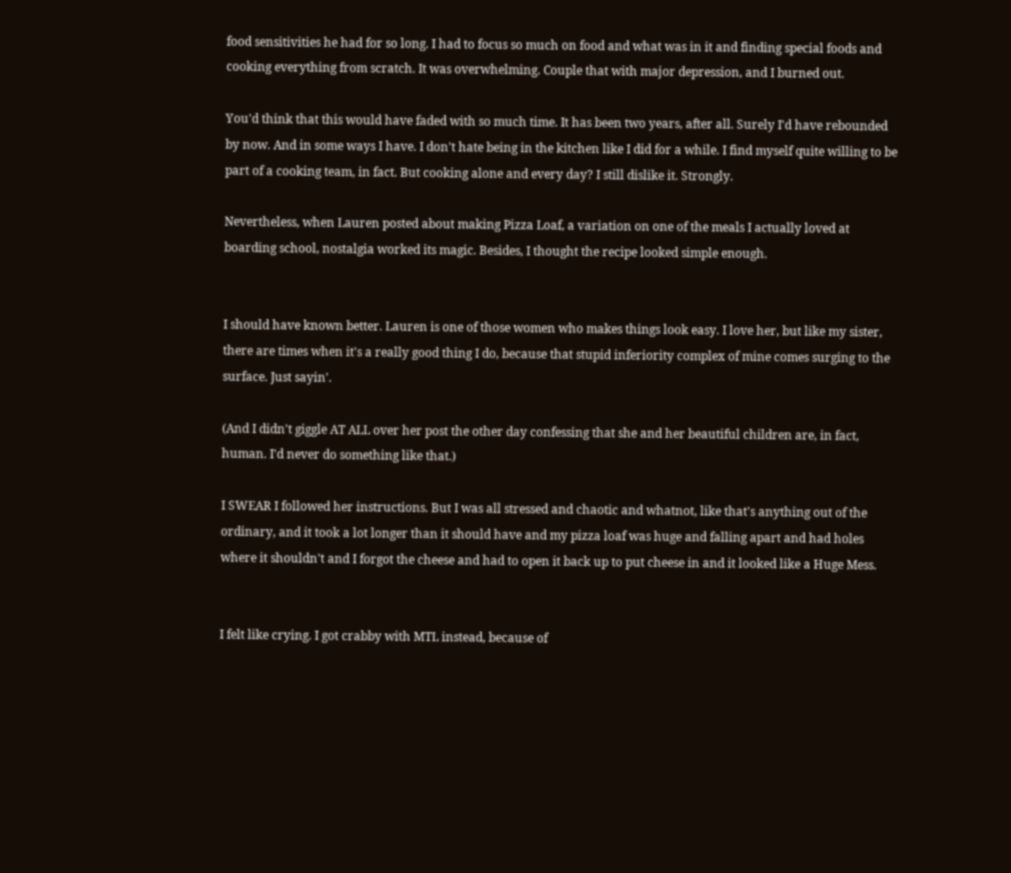food sensitivities he had for so long. I had to focus so much on food and what was in it and finding special foods and cooking everything from scratch. It was overwhelming. Couple that with major depression, and I burned out.

You'd think that this would have faded with so much time. It has been two years, after all. Surely I'd have rebounded by now. And in some ways I have. I don't hate being in the kitchen like I did for a while. I find myself quite willing to be part of a cooking team, in fact. But cooking alone and every day? I still dislike it. Strongly.

Nevertheless, when Lauren posted about making Pizza Loaf, a variation on one of the meals I actually loved at boarding school, nostalgia worked its magic. Besides, I thought the recipe looked simple enough.


I should have known better. Lauren is one of those women who makes things look easy. I love her, but like my sister, there are times when it's a really good thing I do, because that stupid inferiority complex of mine comes surging to the surface. Just sayin'.

(And I didn't giggle AT ALL over her post the other day confessing that she and her beautiful children are, in fact, human. I'd never do something like that.)

I SWEAR I followed her instructions. But I was all stressed and chaotic and whatnot, like that's anything out of the ordinary, and it took a lot longer than it should have and my pizza loaf was huge and falling apart and had holes where it shouldn't and I forgot the cheese and had to open it back up to put cheese in and it looked like a Huge Mess.


I felt like crying. I got crabby with MTL instead, because of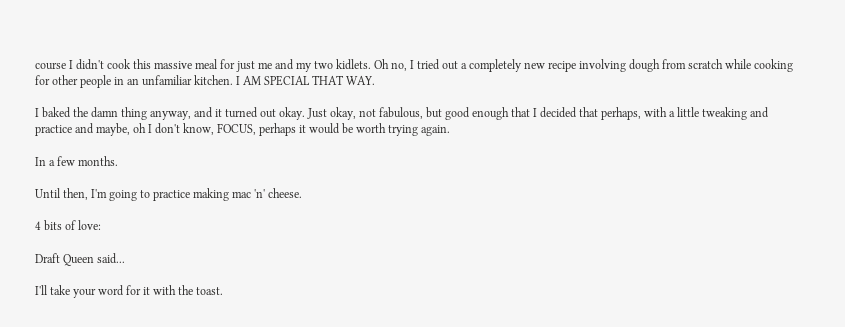course I didn't cook this massive meal for just me and my two kidlets. Oh no, I tried out a completely new recipe involving dough from scratch while cooking for other people in an unfamiliar kitchen. I AM SPECIAL THAT WAY.

I baked the damn thing anyway, and it turned out okay. Just okay, not fabulous, but good enough that I decided that perhaps, with a little tweaking and practice and maybe, oh I don't know, FOCUS, perhaps it would be worth trying again.

In a few months.

Until then, I'm going to practice making mac 'n' cheese.

4 bits of love:

Draft Queen said...

I'll take your word for it with the toast.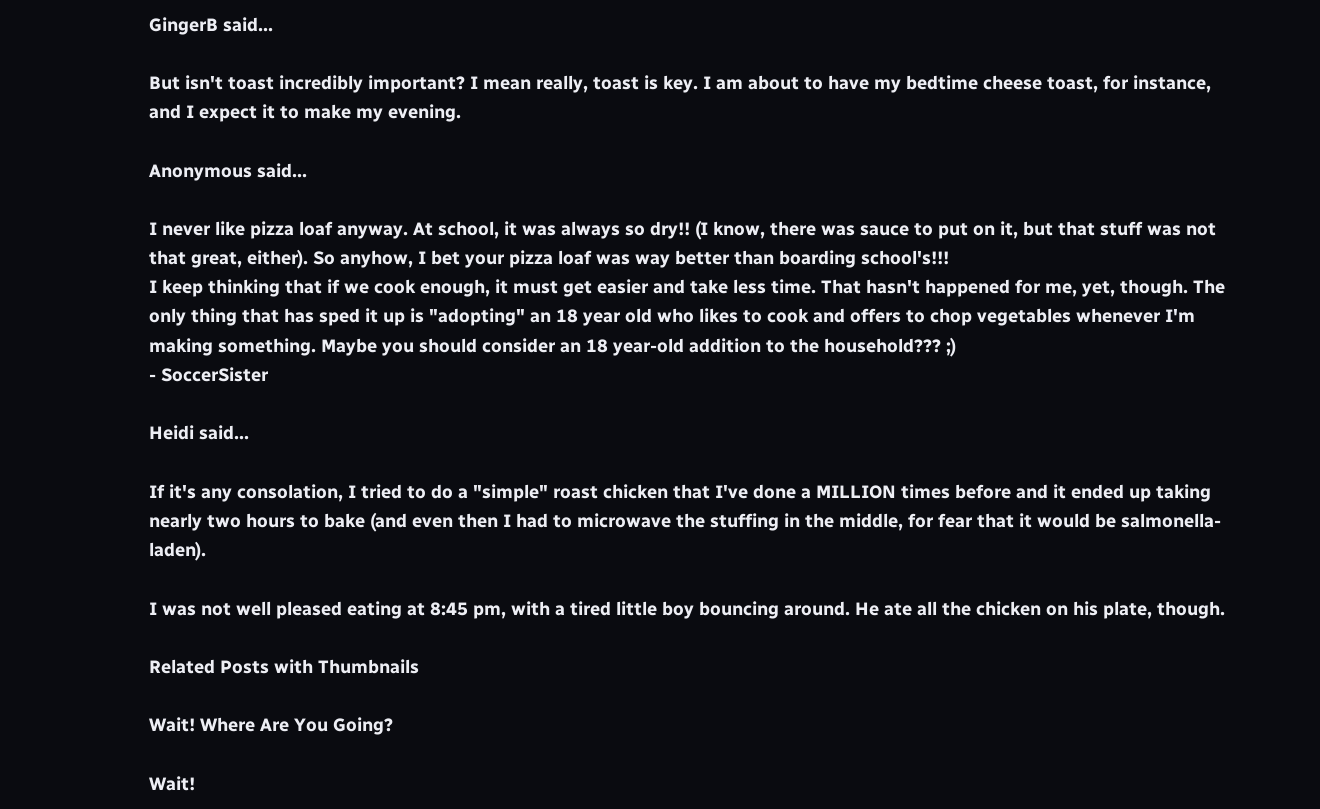GingerB said...

But isn't toast incredibly important? I mean really, toast is key. I am about to have my bedtime cheese toast, for instance, and I expect it to make my evening.

Anonymous said...

I never like pizza loaf anyway. At school, it was always so dry!! (I know, there was sauce to put on it, but that stuff was not that great, either). So anyhow, I bet your pizza loaf was way better than boarding school's!!!
I keep thinking that if we cook enough, it must get easier and take less time. That hasn't happened for me, yet, though. The only thing that has sped it up is "adopting" an 18 year old who likes to cook and offers to chop vegetables whenever I'm making something. Maybe you should consider an 18 year-old addition to the household??? ;)
- SoccerSister

Heidi said...

If it's any consolation, I tried to do a "simple" roast chicken that I've done a MILLION times before and it ended up taking nearly two hours to bake (and even then I had to microwave the stuffing in the middle, for fear that it would be salmonella-laden).

I was not well pleased eating at 8:45 pm, with a tired little boy bouncing around. He ate all the chicken on his plate, though.

Related Posts with Thumbnails

Wait! Where Are You Going?

Wait!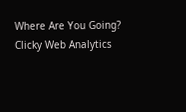Where Are You Going?
Clicky Web Analytics